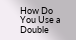How Do You Use a Double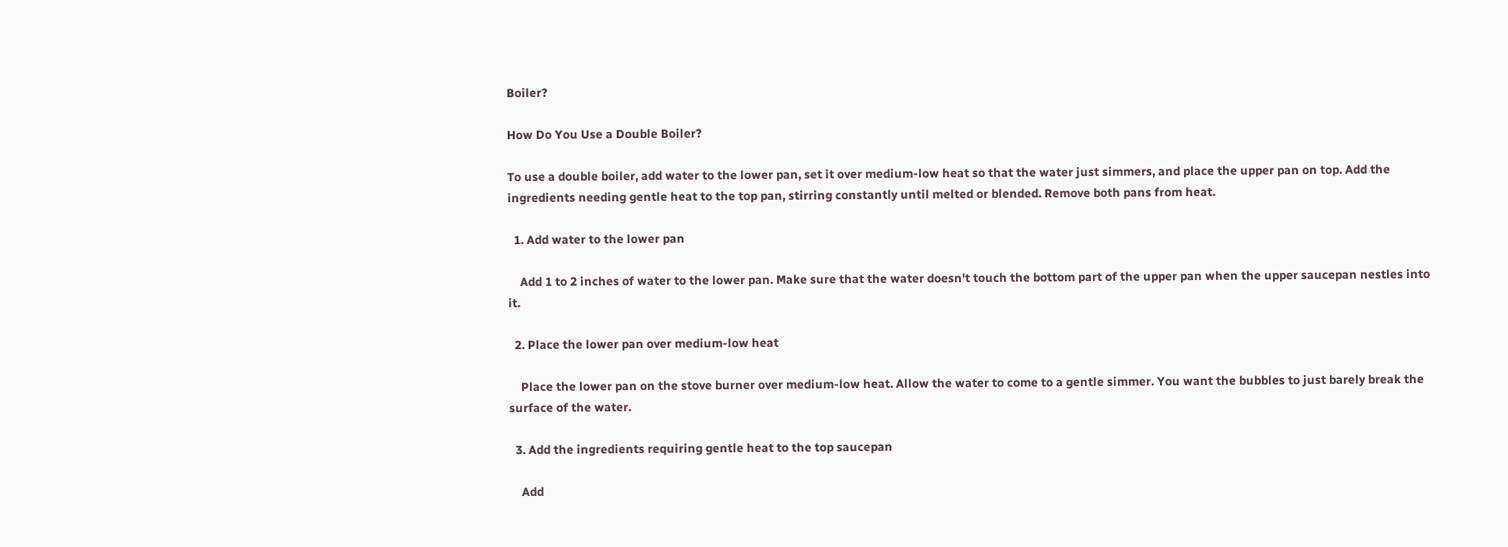Boiler?

How Do You Use a Double Boiler?

To use a double boiler, add water to the lower pan, set it over medium-low heat so that the water just simmers, and place the upper pan on top. Add the ingredients needing gentle heat to the top pan, stirring constantly until melted or blended. Remove both pans from heat.

  1. Add water to the lower pan

    Add 1 to 2 inches of water to the lower pan. Make sure that the water doesn't touch the bottom part of the upper pan when the upper saucepan nestles into it.

  2. Place the lower pan over medium-low heat

    Place the lower pan on the stove burner over medium-low heat. Allow the water to come to a gentle simmer. You want the bubbles to just barely break the surface of the water.

  3. Add the ingredients requiring gentle heat to the top saucepan

    Add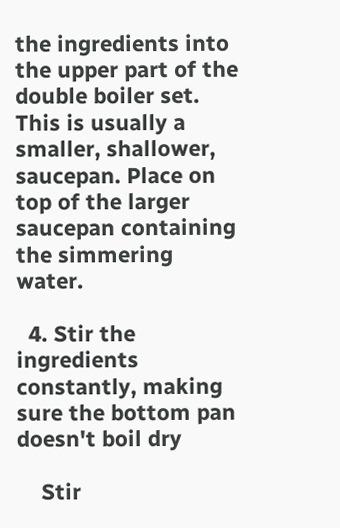the ingredients into the upper part of the double boiler set. This is usually a smaller, shallower, saucepan. Place on top of the larger saucepan containing the simmering water.

  4. Stir the ingredients constantly, making sure the bottom pan doesn't boil dry

    Stir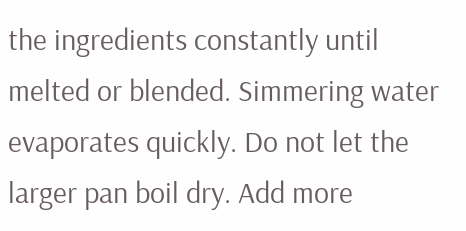the ingredients constantly until melted or blended. Simmering water evaporates quickly. Do not let the larger pan boil dry. Add more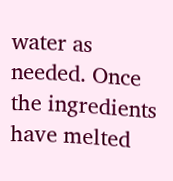water as needed. Once the ingredients have melted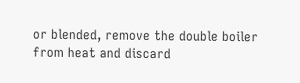or blended, remove the double boiler from heat and discard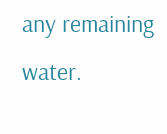any remaining water.